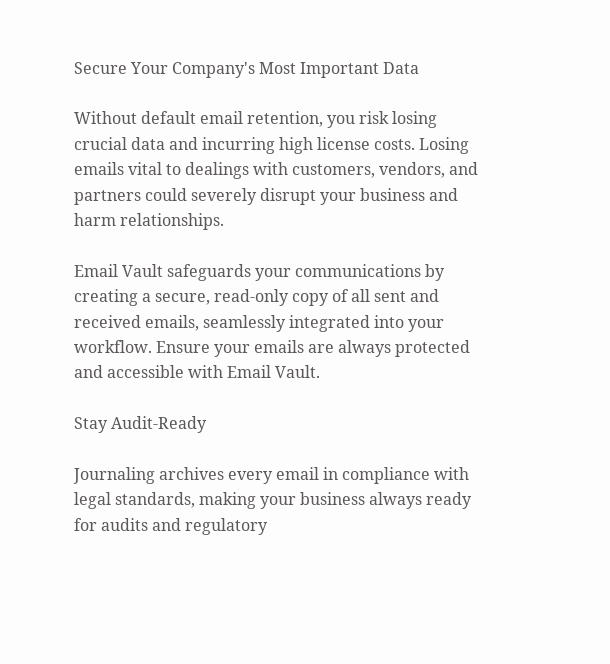Secure Your Company's Most Important Data

Without default email retention, you risk losing crucial data and incurring high license costs. Losing emails vital to dealings with customers, vendors, and partners could severely disrupt your business and harm relationships.

Email Vault safeguards your communications by creating a secure, read-only copy of all sent and received emails, seamlessly integrated into your workflow. Ensure your emails are always protected and accessible with Email Vault.

Stay Audit-Ready

Journaling archives every email in compliance with legal standards, making your business always ready for audits and regulatory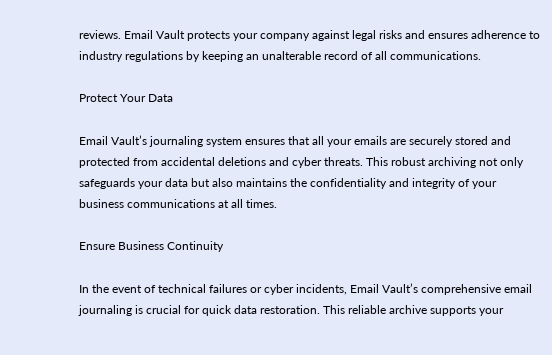reviews. Email Vault protects your company against legal risks and ensures adherence to industry regulations by keeping an unalterable record of all communications.

Protect Your Data

Email Vault’s journaling system ensures that all your emails are securely stored and protected from accidental deletions and cyber threats. This robust archiving not only safeguards your data but also maintains the confidentiality and integrity of your business communications at all times.

Ensure Business Continuity

In the event of technical failures or cyber incidents, Email Vault’s comprehensive email journaling is crucial for quick data restoration. This reliable archive supports your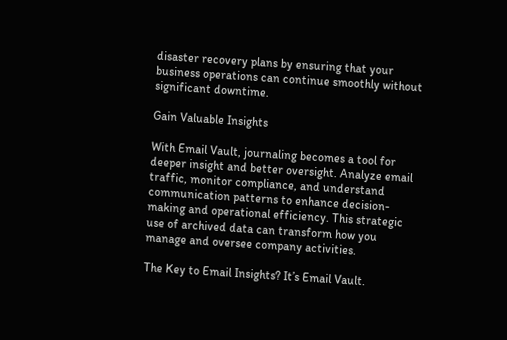disaster recovery plans by ensuring that your business operations can continue smoothly without significant downtime.

Gain Valuable Insights

With Email Vault, journaling becomes a tool for deeper insight and better oversight. Analyze email traffic, monitor compliance, and understand communication patterns to enhance decision-making and operational efficiency. This strategic use of archived data can transform how you manage and oversee company activities.

The Key to Email Insights? It’s Email Vault.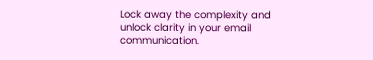Lock away the complexity and unlock clarity in your email communication.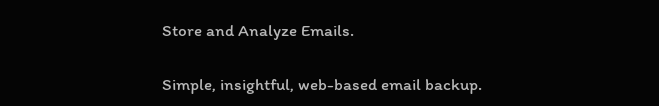Store and Analyze Emails.

Simple, insightful, web-based email backup.